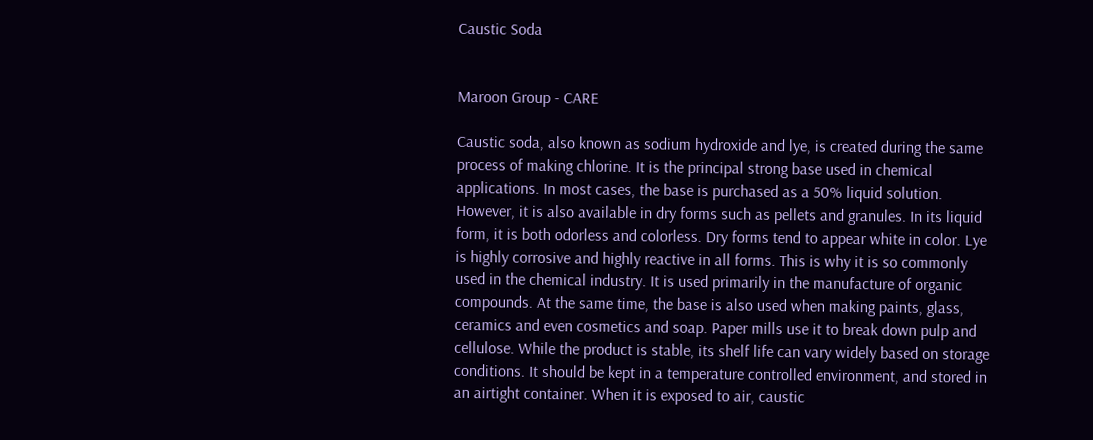Caustic Soda


Maroon Group - CARE

Caustic soda, also known as sodium hydroxide and lye, is created during the same process of making chlorine. It is the principal strong base used in chemical applications. In most cases, the base is purchased as a 50% liquid solution. However, it is also available in dry forms such as pellets and granules. In its liquid form, it is both odorless and colorless. Dry forms tend to appear white in color. Lye is highly corrosive and highly reactive in all forms. This is why it is so commonly used in the chemical industry. It is used primarily in the manufacture of organic compounds. At the same time, the base is also used when making paints, glass, ceramics and even cosmetics and soap. Paper mills use it to break down pulp and cellulose. While the product is stable, its shelf life can vary widely based on storage conditions. It should be kept in a temperature controlled environment, and stored in an airtight container. When it is exposed to air, caustic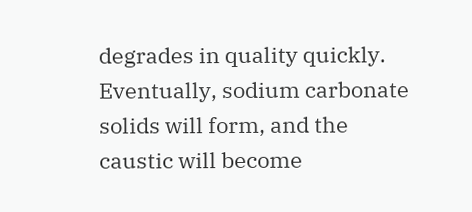degrades in quality quickly. Eventually, sodium carbonate solids will form, and the caustic will become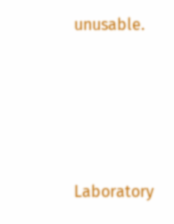unusable.




Laboratory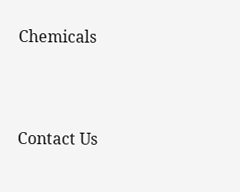Chemicals



Contact Us